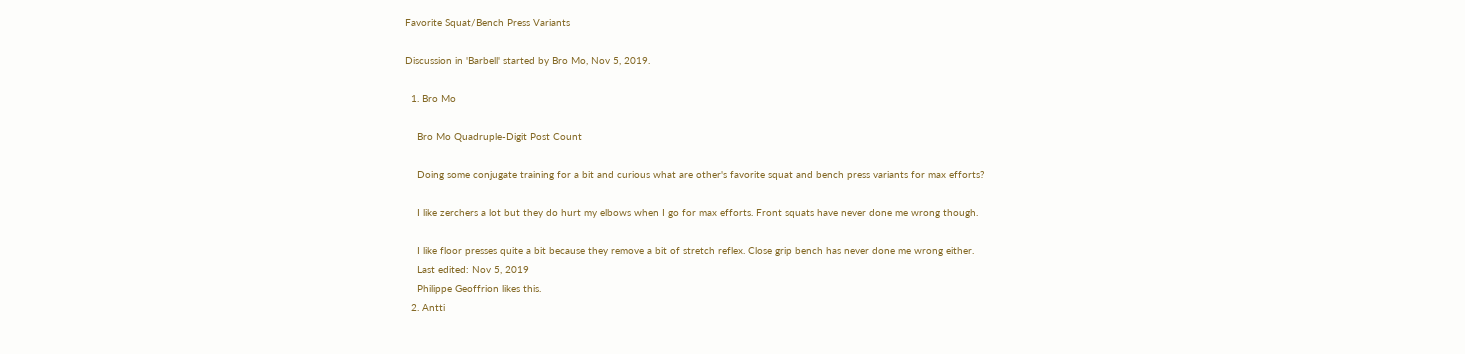Favorite Squat/Bench Press Variants

Discussion in 'Barbell' started by Bro Mo, Nov 5, 2019.

  1. Bro Mo

    Bro Mo Quadruple-Digit Post Count

    Doing some conjugate training for a bit and curious what are other's favorite squat and bench press variants for max efforts?

    I like zerchers a lot but they do hurt my elbows when I go for max efforts. Front squats have never done me wrong though.

    I like floor presses quite a bit because they remove a bit of stretch reflex. Close grip bench has never done me wrong either.
    Last edited: Nov 5, 2019
    Philippe Geoffrion likes this.
  2. Antti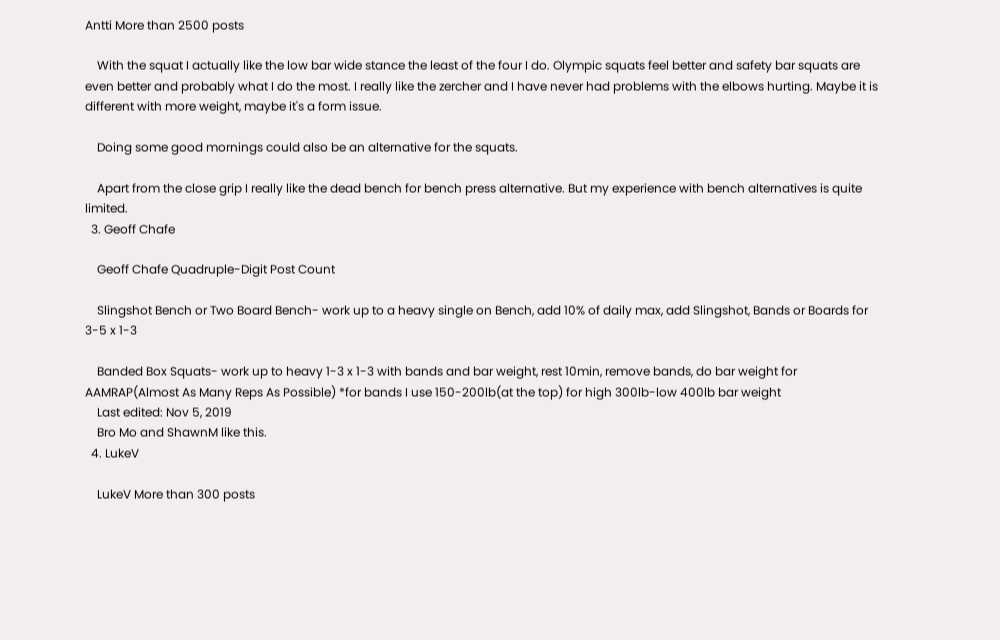Antti More than 2500 posts

    With the squat I actually like the low bar wide stance the least of the four I do. Olympic squats feel better and safety bar squats are even better and probably what I do the most. I really like the zercher and I have never had problems with the elbows hurting. Maybe it is different with more weight, maybe it's a form issue.

    Doing some good mornings could also be an alternative for the squats.

    Apart from the close grip I really like the dead bench for bench press alternative. But my experience with bench alternatives is quite limited.
  3. Geoff Chafe

    Geoff Chafe Quadruple-Digit Post Count

    Slingshot Bench or Two Board Bench- work up to a heavy single on Bench, add 10% of daily max, add Slingshot, Bands or Boards for 3-5 x 1-3

    Banded Box Squats- work up to heavy 1-3 x 1-3 with bands and bar weight, rest 10min, remove bands, do bar weight for AAMRAP(Almost As Many Reps As Possible) *for bands I use 150-200lb(at the top) for high 300lb-low 400lb bar weight
    Last edited: Nov 5, 2019
    Bro Mo and ShawnM like this.
  4. LukeV

    LukeV More than 300 posts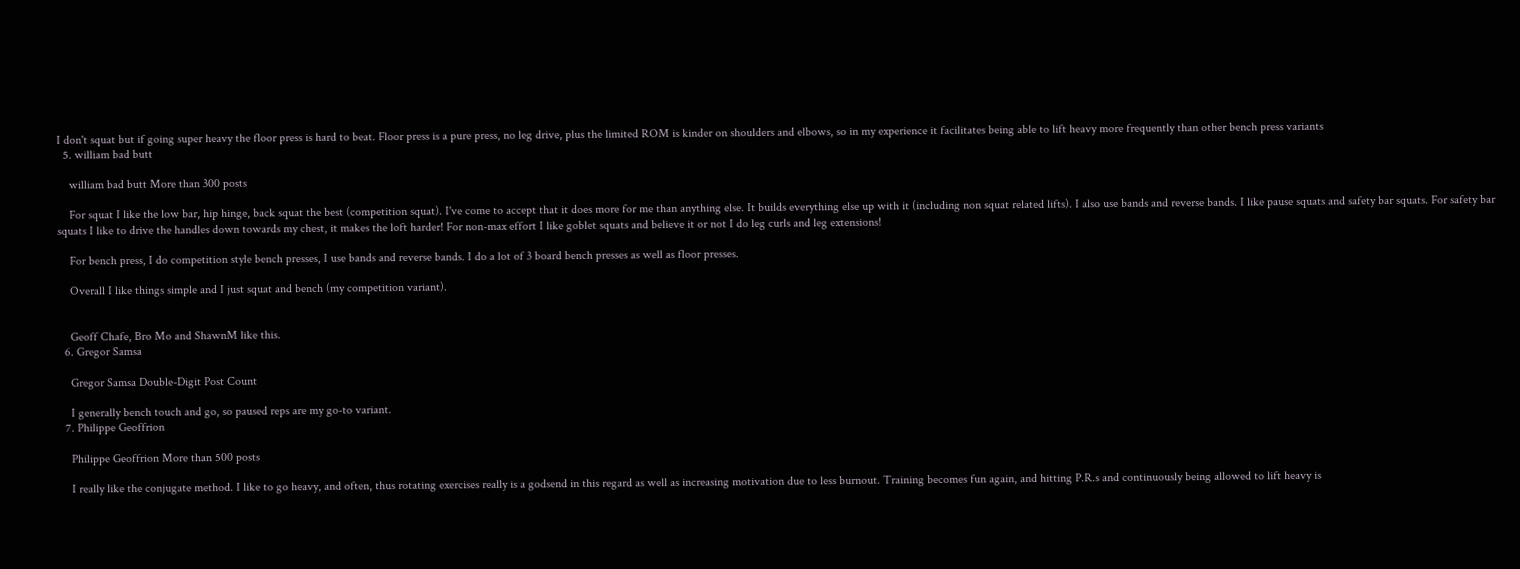I don't squat but if going super heavy the floor press is hard to beat. Floor press is a pure press, no leg drive, plus the limited ROM is kinder on shoulders and elbows, so in my experience it facilitates being able to lift heavy more frequently than other bench press variants
  5. william bad butt

    william bad butt More than 300 posts

    For squat I like the low bar, hip hinge, back squat the best (competition squat). I've come to accept that it does more for me than anything else. It builds everything else up with it (including non squat related lifts). I also use bands and reverse bands. I like pause squats and safety bar squats. For safety bar squats I like to drive the handles down towards my chest, it makes the loft harder! For non-max effort I like goblet squats and believe it or not I do leg curls and leg extensions!

    For bench press, I do competition style bench presses, I use bands and reverse bands. I do a lot of 3 board bench presses as well as floor presses.

    Overall I like things simple and I just squat and bench (my competition variant).


    Geoff Chafe, Bro Mo and ShawnM like this.
  6. Gregor Samsa

    Gregor Samsa Double-Digit Post Count

    I generally bench touch and go, so paused reps are my go-to variant.
  7. Philippe Geoffrion

    Philippe Geoffrion More than 500 posts

    I really like the conjugate method. I like to go heavy, and often, thus rotating exercises really is a godsend in this regard as well as increasing motivation due to less burnout. Training becomes fun again, and hitting P.R.s and continuously being allowed to lift heavy is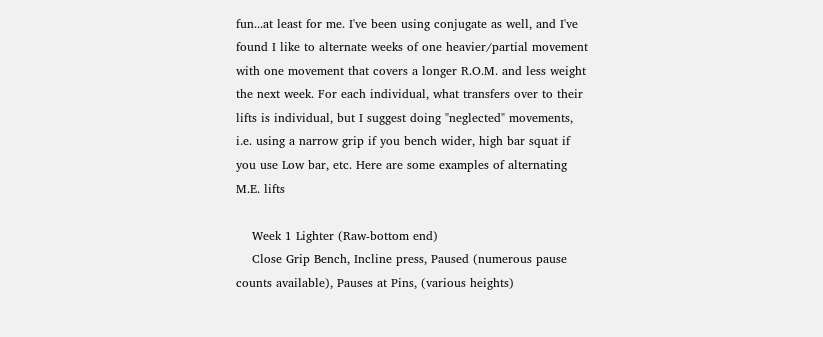fun...at least for me. I've been using conjugate as well, and I've found I like to alternate weeks of one heavier/partial movement with one movement that covers a longer R.O.M. and less weight the next week. For each individual, what transfers over to their lifts is individual, but I suggest doing "neglected" movements, i.e. using a narrow grip if you bench wider, high bar squat if you use Low bar, etc. Here are some examples of alternating M.E. lifts

    Week 1 Lighter (Raw-bottom end)
    Close Grip Bench, Incline press, Paused (numerous pause counts available), Pauses at Pins, (various heights)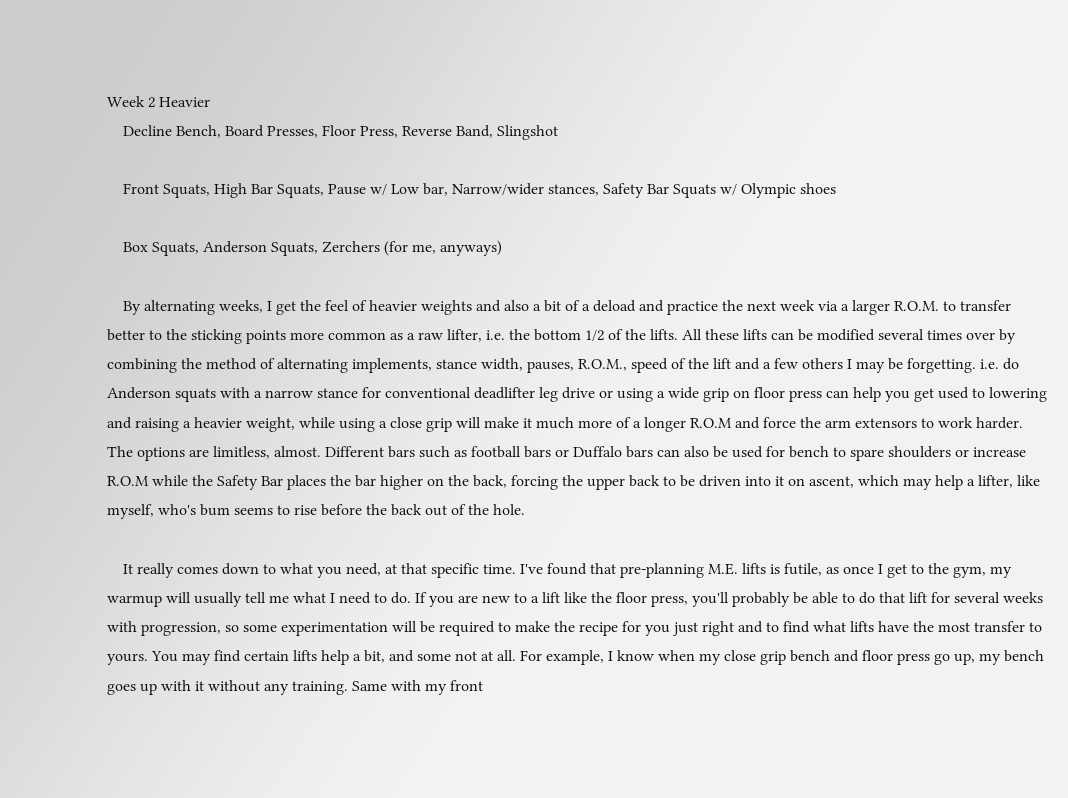Week 2 Heavier
    Decline Bench, Board Presses, Floor Press, Reverse Band, Slingshot

    Front Squats, High Bar Squats, Pause w/ Low bar, Narrow/wider stances, Safety Bar Squats w/ Olympic shoes

    Box Squats, Anderson Squats, Zerchers (for me, anyways)

    By alternating weeks, I get the feel of heavier weights and also a bit of a deload and practice the next week via a larger R.O.M. to transfer better to the sticking points more common as a raw lifter, i.e. the bottom 1/2 of the lifts. All these lifts can be modified several times over by combining the method of alternating implements, stance width, pauses, R.O.M., speed of the lift and a few others I may be forgetting. i.e. do Anderson squats with a narrow stance for conventional deadlifter leg drive or using a wide grip on floor press can help you get used to lowering and raising a heavier weight, while using a close grip will make it much more of a longer R.O.M and force the arm extensors to work harder. The options are limitless, almost. Different bars such as football bars or Duffalo bars can also be used for bench to spare shoulders or increase R.O.M while the Safety Bar places the bar higher on the back, forcing the upper back to be driven into it on ascent, which may help a lifter, like myself, who's bum seems to rise before the back out of the hole.

    It really comes down to what you need, at that specific time. I've found that pre-planning M.E. lifts is futile, as once I get to the gym, my warmup will usually tell me what I need to do. If you are new to a lift like the floor press, you'll probably be able to do that lift for several weeks with progression, so some experimentation will be required to make the recipe for you just right and to find what lifts have the most transfer to yours. You may find certain lifts help a bit, and some not at all. For example, I know when my close grip bench and floor press go up, my bench goes up with it without any training. Same with my front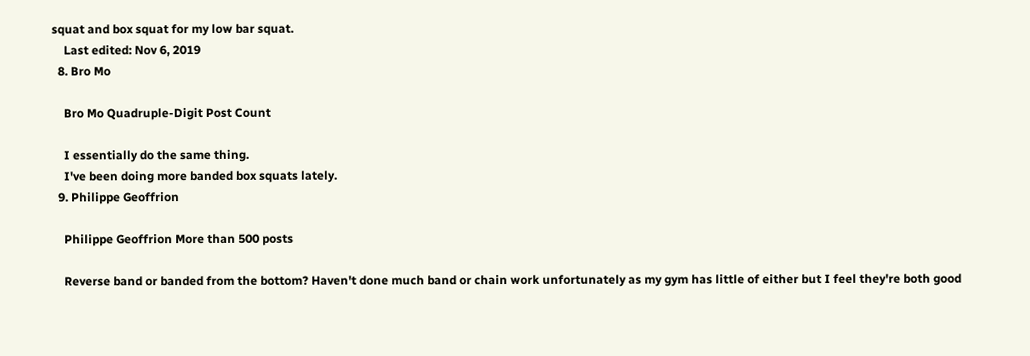squat and box squat for my low bar squat.
    Last edited: Nov 6, 2019
  8. Bro Mo

    Bro Mo Quadruple-Digit Post Count

    I essentially do the same thing.
    I've been doing more banded box squats lately.
  9. Philippe Geoffrion

    Philippe Geoffrion More than 500 posts

    Reverse band or banded from the bottom? Haven't done much band or chain work unfortunately as my gym has little of either but I feel they're both good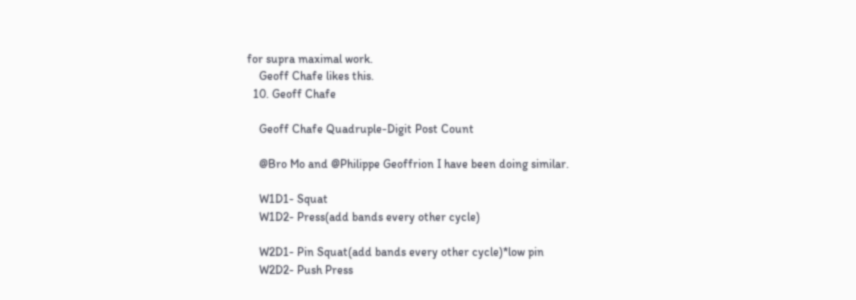for supra maximal work.
    Geoff Chafe likes this.
  10. Geoff Chafe

    Geoff Chafe Quadruple-Digit Post Count

    @Bro Mo and @Philippe Geoffrion I have been doing similar.

    W1D1- Squat
    W1D2- Press(add bands every other cycle)

    W2D1- Pin Squat(add bands every other cycle)*low pin
    W2D2- Push Press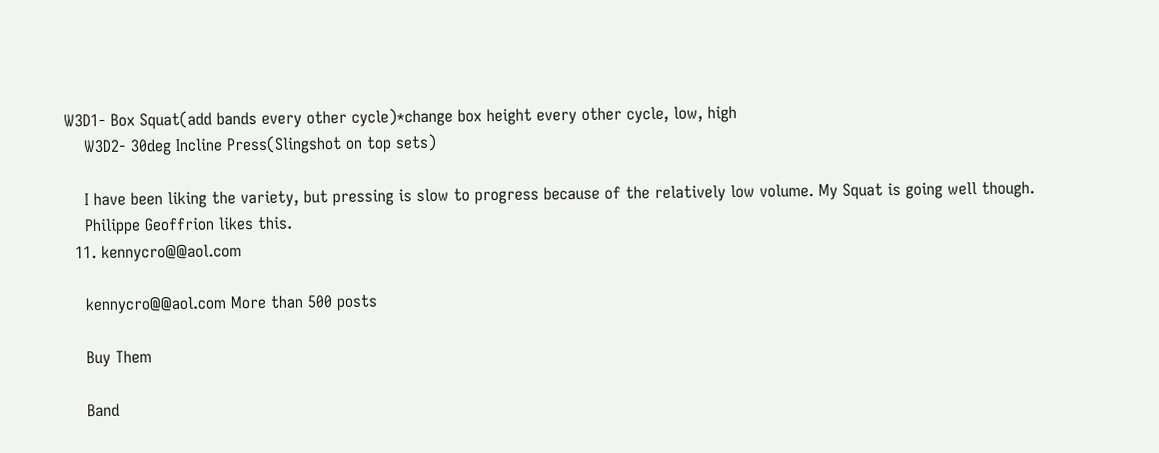W3D1- Box Squat(add bands every other cycle)*change box height every other cycle, low, high
    W3D2- 30deg Incline Press(Slingshot on top sets)

    I have been liking the variety, but pressing is slow to progress because of the relatively low volume. My Squat is going well though.
    Philippe Geoffrion likes this.
  11. kennycro@@aol.com

    kennycro@@aol.com More than 500 posts

    Buy Them

    Band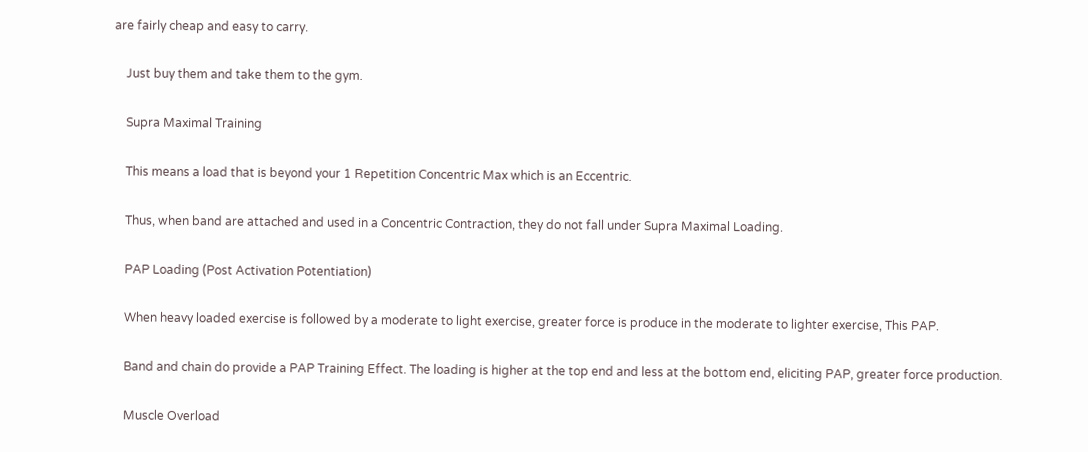are fairly cheap and easy to carry.

    Just buy them and take them to the gym.

    Supra Maximal Training

    This means a load that is beyond your 1 Repetition Concentric Max which is an Eccentric.

    Thus, when band are attached and used in a Concentric Contraction, they do not fall under Supra Maximal Loading.

    PAP Loading (Post Activation Potentiation)

    When heavy loaded exercise is followed by a moderate to light exercise, greater force is produce in the moderate to lighter exercise, This PAP.

    Band and chain do provide a PAP Training Effect. The loading is higher at the top end and less at the bottom end, eliciting PAP, greater force production.

    Muscle Overload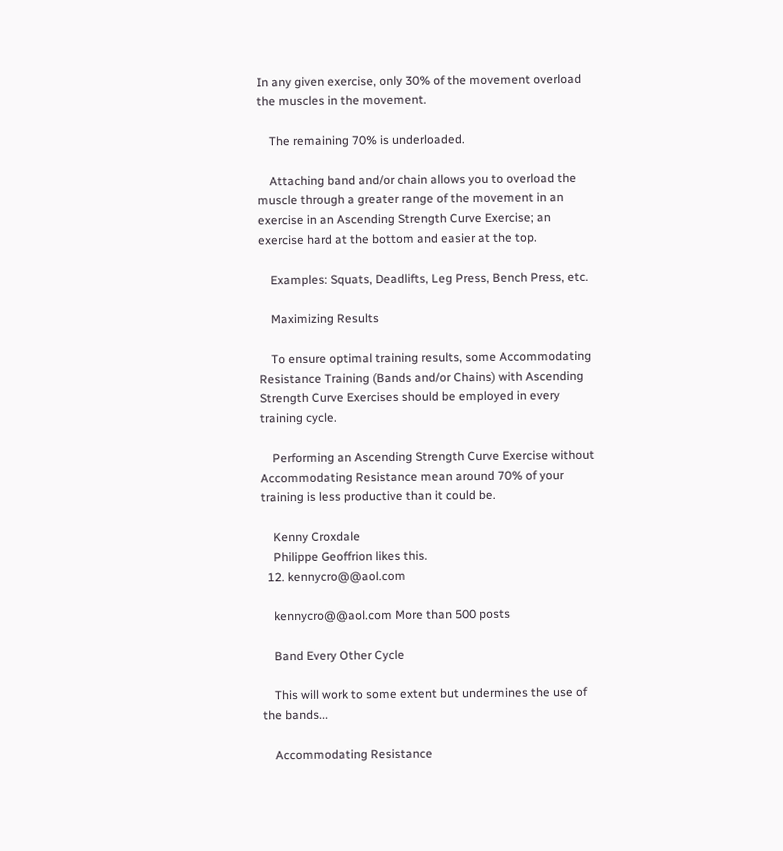In any given exercise, only 30% of the movement overload the muscles in the movement.

    The remaining 70% is underloaded.

    Attaching band and/or chain allows you to overload the muscle through a greater range of the movement in an exercise in an Ascending Strength Curve Exercise; an exercise hard at the bottom and easier at the top.

    Examples: Squats, Deadlifts, Leg Press, Bench Press, etc.

    Maximizing Results

    To ensure optimal training results, some Accommodating Resistance Training (Bands and/or Chains) with Ascending Strength Curve Exercises should be employed in every training cycle.

    Performing an Ascending Strength Curve Exercise without Accommodating Resistance mean around 70% of your training is less productive than it could be.

    Kenny Croxdale
    Philippe Geoffrion likes this.
  12. kennycro@@aol.com

    kennycro@@aol.com More than 500 posts

    Band Every Other Cycle

    This will work to some extent but undermines the use of the bands...

    Accommodating Resistance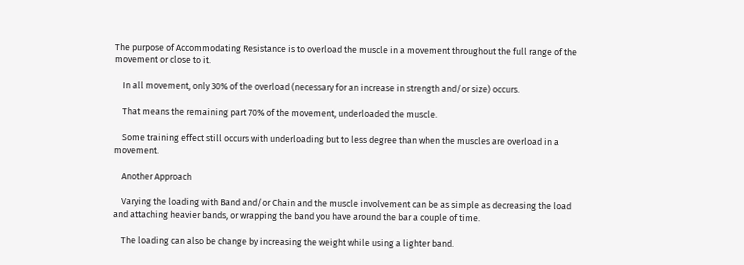The purpose of Accommodating Resistance is to overload the muscle in a movement throughout the full range of the movement or close to it.

    In all movement, only 30% of the overload (necessary for an increase in strength and/or size) occurs.

    That means the remaining part 70% of the movement, underloaded the muscle.

    Some training effect still occurs with underloading but to less degree than when the muscles are overload in a movement.

    Another Approach

    Varying the loading with Band and/or Chain and the muscle involvement can be as simple as decreasing the load and attaching heavier bands, or wrapping the band you have around the bar a couple of time.

    The loading can also be change by increasing the weight while using a lighter band.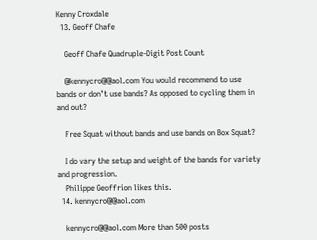Kenny Croxdale
  13. Geoff Chafe

    Geoff Chafe Quadruple-Digit Post Count

    @kennycro@@aol.com You would recommend to use bands or don’t use bands? As opposed to cycling them in and out?

    Free Squat without bands and use bands on Box Squat?

    I do vary the setup and weight of the bands for variety and progression.
    Philippe Geoffrion likes this.
  14. kennycro@@aol.com

    kennycro@@aol.com More than 500 posts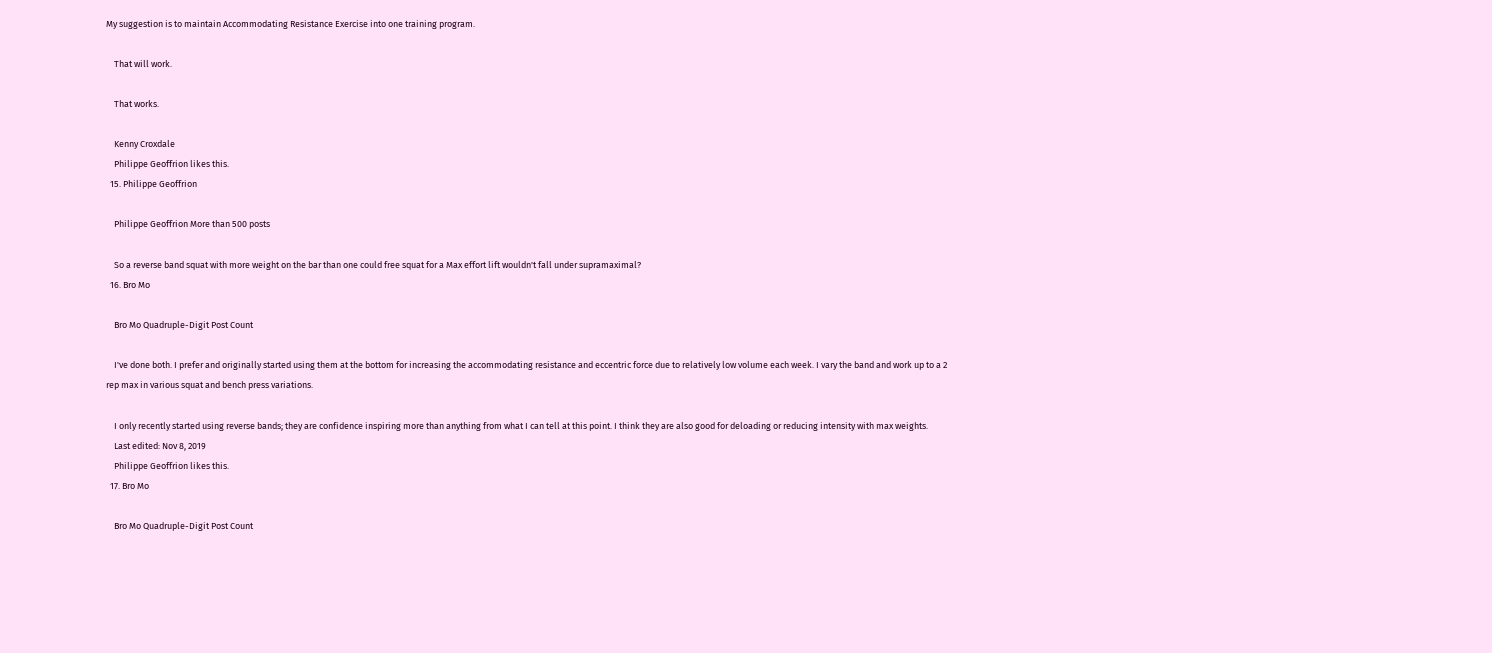My suggestion is to maintain Accommodating Resistance Exercise into one training program.

    That will work.

    That works.

    Kenny Croxdale
    Philippe Geoffrion likes this.
  15. Philippe Geoffrion

    Philippe Geoffrion More than 500 posts

    So a reverse band squat with more weight on the bar than one could free squat for a Max effort lift wouldn't fall under supramaximal?
  16. Bro Mo

    Bro Mo Quadruple-Digit Post Count

    I've done both. I prefer and originally started using them at the bottom for increasing the accommodating resistance and eccentric force due to relatively low volume each week. I vary the band and work up to a 2 rep max in various squat and bench press variations.

    I only recently started using reverse bands; they are confidence inspiring more than anything from what I can tell at this point. I think they are also good for deloading or reducing intensity with max weights.
    Last edited: Nov 8, 2019
    Philippe Geoffrion likes this.
  17. Bro Mo

    Bro Mo Quadruple-Digit Post Count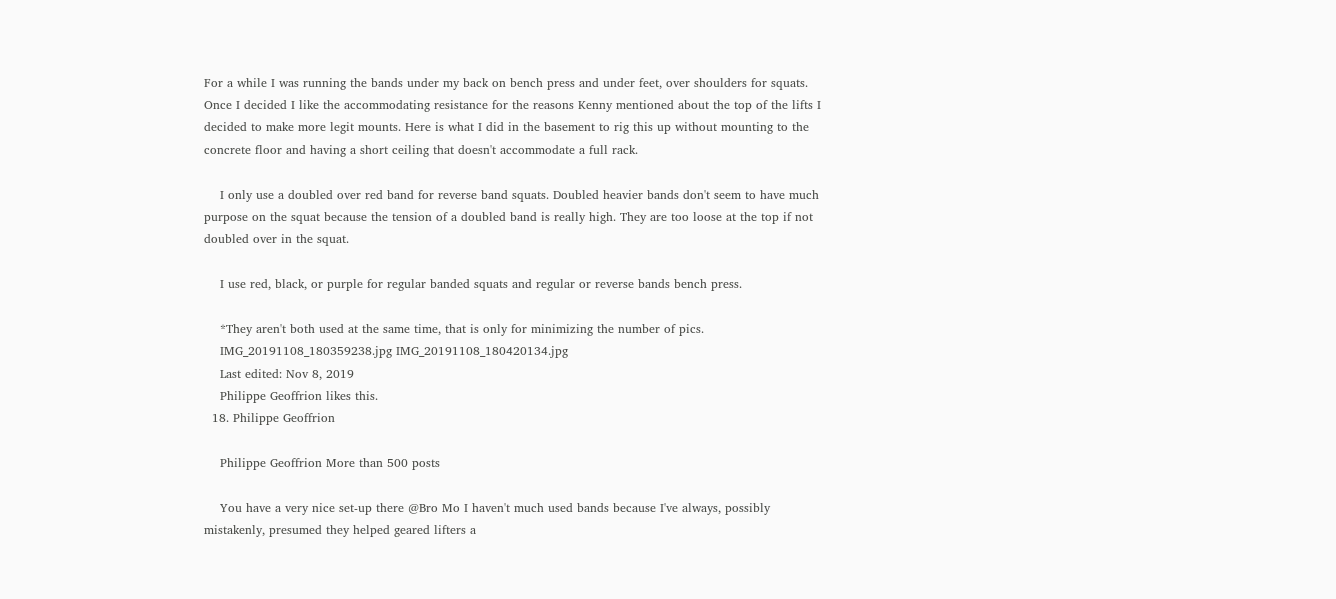For a while I was running the bands under my back on bench press and under feet, over shoulders for squats. Once I decided I like the accommodating resistance for the reasons Kenny mentioned about the top of the lifts I decided to make more legit mounts. Here is what I did in the basement to rig this up without mounting to the concrete floor and having a short ceiling that doesn't accommodate a full rack.

    I only use a doubled over red band for reverse band squats. Doubled heavier bands don't seem to have much purpose on the squat because the tension of a doubled band is really high. They are too loose at the top if not doubled over in the squat.

    I use red, black, or purple for regular banded squats and regular or reverse bands bench press.

    *They aren't both used at the same time, that is only for minimizing the number of pics.
    IMG_20191108_180359238.jpg IMG_20191108_180420134.jpg
    Last edited: Nov 8, 2019
    Philippe Geoffrion likes this.
  18. Philippe Geoffrion

    Philippe Geoffrion More than 500 posts

    You have a very nice set-up there @Bro Mo I haven't much used bands because I've always, possibly mistakenly, presumed they helped geared lifters a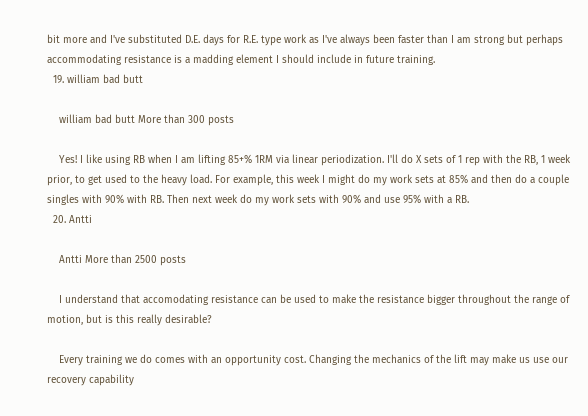bit more and I've substituted D.E. days for R.E. type work as I've always been faster than I am strong but perhaps accommodating resistance is a madding element I should include in future training.
  19. william bad butt

    william bad butt More than 300 posts

    Yes! I like using RB when I am lifting 85+% 1RM via linear periodization. I'll do X sets of 1 rep with the RB, 1 week prior, to get used to the heavy load. For example, this week I might do my work sets at 85% and then do a couple singles with 90% with RB. Then next week do my work sets with 90% and use 95% with a RB.
  20. Antti

    Antti More than 2500 posts

    I understand that accomodating resistance can be used to make the resistance bigger throughout the range of motion, but is this really desirable?

    Every training we do comes with an opportunity cost. Changing the mechanics of the lift may make us use our recovery capability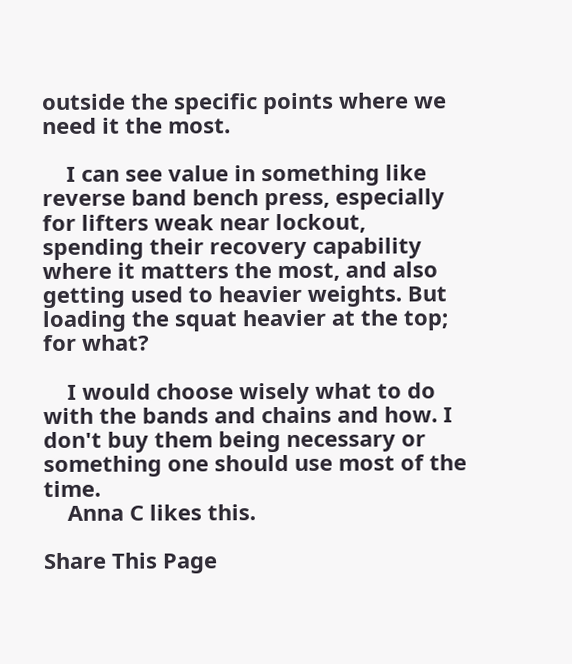outside the specific points where we need it the most.

    I can see value in something like reverse band bench press, especially for lifters weak near lockout, spending their recovery capability where it matters the most, and also getting used to heavier weights. But loading the squat heavier at the top; for what?

    I would choose wisely what to do with the bands and chains and how. I don't buy them being necessary or something one should use most of the time.
    Anna C likes this.

Share This Page